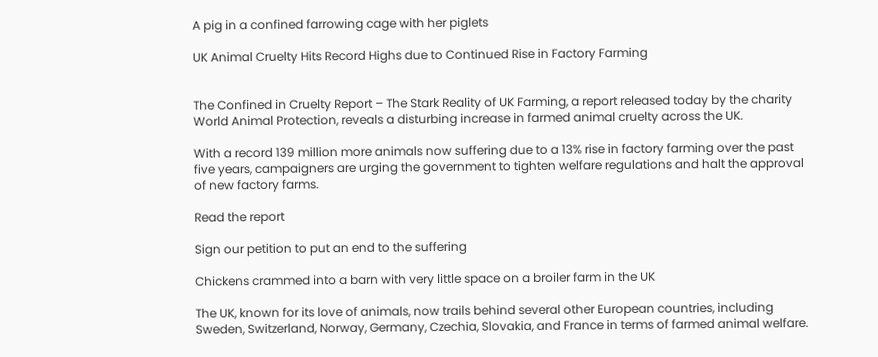A pig in a confined farrowing cage with her piglets

UK Animal Cruelty Hits Record Highs due to Continued Rise in Factory Farming


The Confined in Cruelty Report – The Stark Reality of UK Farming, a report released today by the charity World Animal Protection, reveals a disturbing increase in farmed animal cruelty across the UK.

With a record 139 million more animals now suffering due to a 13% rise in factory farming over the past five years, campaigners are urging the government to tighten welfare regulations and halt the approval of new factory farms.

Read the report

Sign our petition to put an end to the suffering

Chickens crammed into a barn with very little space on a broiler farm in the UK

The UK, known for its love of animals, now trails behind several other European countries, including Sweden, Switzerland, Norway, Germany, Czechia, Slovakia, and France in terms of farmed animal welfare.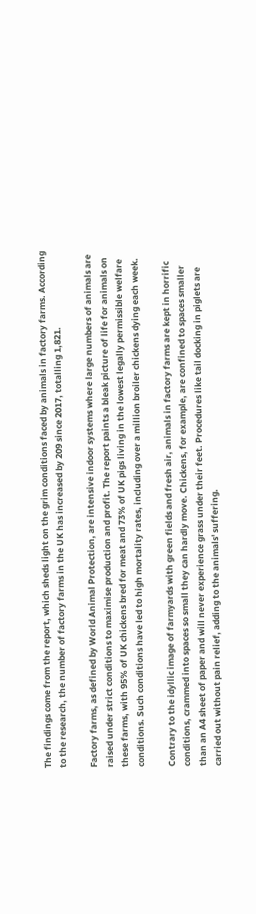The findings come from the report, which sheds light on the grim conditions faced by animals in factory farms. According to the research, the number of factory farms in the UK has increased by 209 since 2017, totalling 1,821.

Factory farms, as defined by World Animal Protection, are intensive indoor systems where large numbers of animals are raised under strict conditions to maximise production and profit. The report paints a bleak picture of life for animals on these farms, with 95% of UK chickens bred for meat and 73% of UK pigs living in the lowest legally permissible welfare conditions. Such conditions have led to high mortality rates, including over a million broiler chickens dying each week.

Contrary to the idyllic image of farmyards with green fields and fresh air, animals in factory farms are kept in horrific conditions, crammed into spaces so small they can hardly move. Chickens, for example, are confined to spaces smaller than an A4 sheet of paper and will never experience grass under their feet. Procedures like tail docking in piglets are carried out without pain relief, adding to the animals' suffering.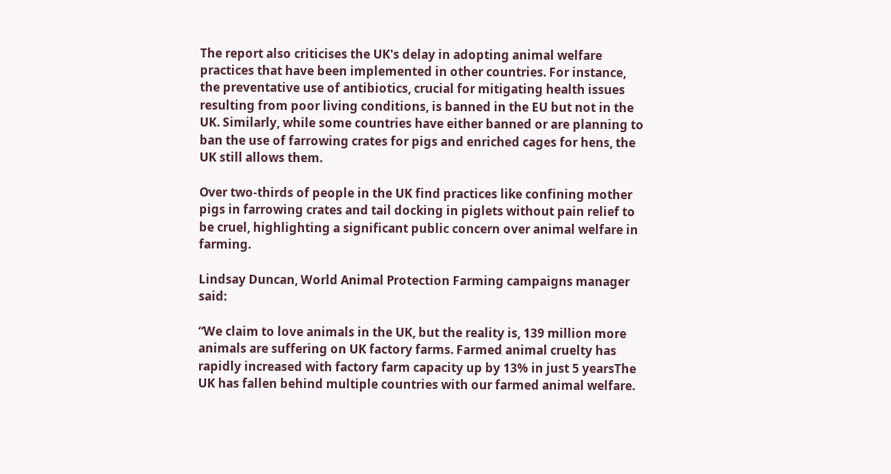The report also criticises the UK's delay in adopting animal welfare practices that have been implemented in other countries. For instance, the preventative use of antibiotics, crucial for mitigating health issues resulting from poor living conditions, is banned in the EU but not in the UK. Similarly, while some countries have either banned or are planning to ban the use of farrowing crates for pigs and enriched cages for hens, the UK still allows them.

Over two-thirds of people in the UK find practices like confining mother pigs in farrowing crates and tail docking in piglets without pain relief to be cruel, highlighting a significant public concern over animal welfare in farming.

Lindsay Duncan, World Animal Protection Farming campaigns manager said:

“We claim to love animals in the UK, but the reality is, 139 million more animals are suffering on UK factory farms. Farmed animal cruelty has rapidly increased with factory farm capacity up by 13% in just 5 yearsThe UK has fallen behind multiple countries with our farmed animal welfare.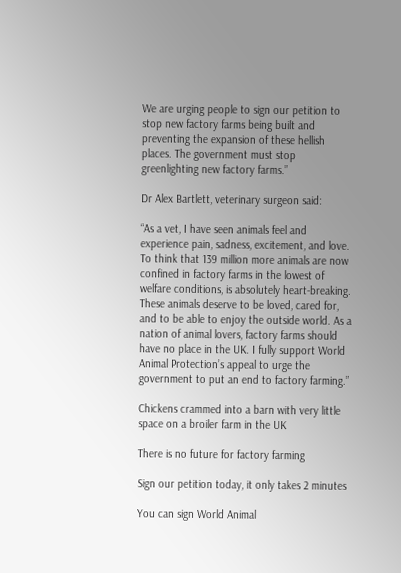We are urging people to sign our petition to stop new factory farms being built and preventing the expansion of these hellish places. The government must stop greenlighting new factory farms.”

Dr Alex Bartlett, veterinary surgeon said:

“As a vet, I have seen animals feel and experience pain, sadness, excitement, and love. To think that 139 million more animals are now confined in factory farms in the lowest of welfare conditions, is absolutely heart-breaking. These animals deserve to be loved, cared for, and to be able to enjoy the outside world. As a nation of animal lovers, factory farms should have no place in the UK. I fully support World Animal Protection’s appeal to urge the government to put an end to factory farming.”

Chickens crammed into a barn with very little space on a broiler farm in the UK

There is no future for factory farming

Sign our petition today, it only takes 2 minutes

You can sign World Animal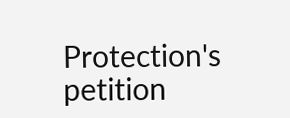Protection's petition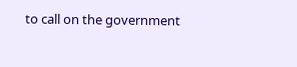to call on the government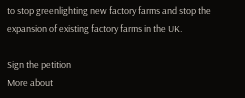to stop greenlighting new factory farms and stop the expansion of existing factory farms in the UK.

Sign the petition
More about